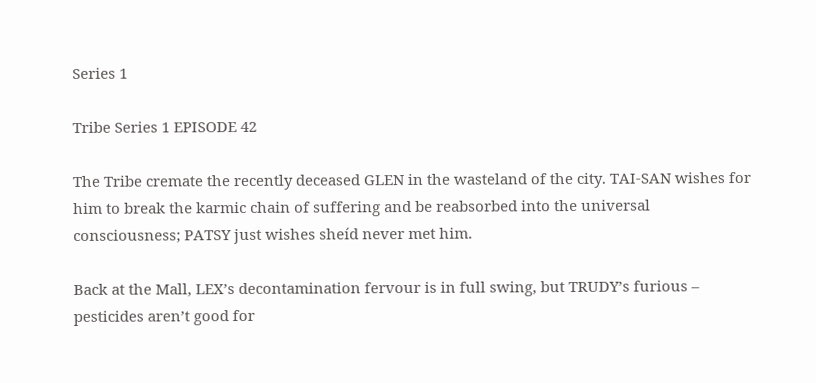Series 1

Tribe Series 1 EPISODE 42

The Tribe cremate the recently deceased GLEN in the wasteland of the city. TAI-SAN wishes for him to break the karmic chain of suffering and be reabsorbed into the universal consciousness; PATSY just wishes sheíd never met him.

Back at the Mall, LEX’s decontamination fervour is in full swing, but TRUDY’s furious – pesticides aren’t good for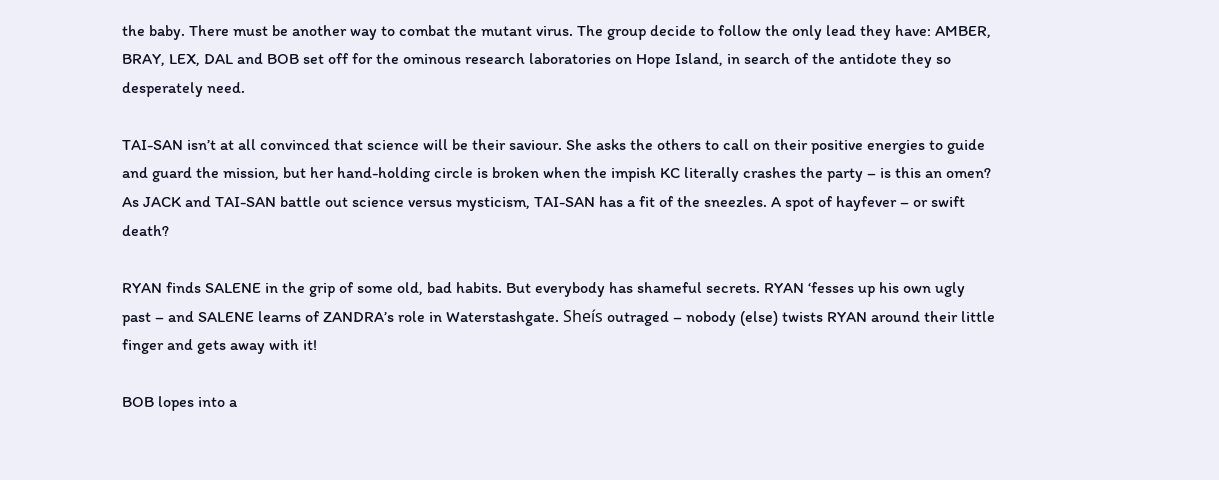the baby. There must be another way to combat the mutant virus. The group decide to follow the only lead they have: AMBER, BRAY, LEX, DAL and BOB set off for the ominous research laboratories on Hope Island, in search of the antidote they so desperately need.

TAI-SAN isn’t at all convinced that science will be their saviour. She asks the others to call on their positive energies to guide and guard the mission, but her hand-holding circle is broken when the impish KC literally crashes the party – is this an omen? As JACK and TAI-SAN battle out science versus mysticism, TAI-SAN has a fit of the sneezles. A spot of hayfever – or swift death?

RYAN finds SALENE in the grip of some old, bad habits. But everybody has shameful secrets. RYAN ‘fesses up his own ugly past – and SALENE learns of ZANDRA’s role in Waterstashgate. Sheís outraged – nobody (else) twists RYAN around their little finger and gets away with it!

BOB lopes into a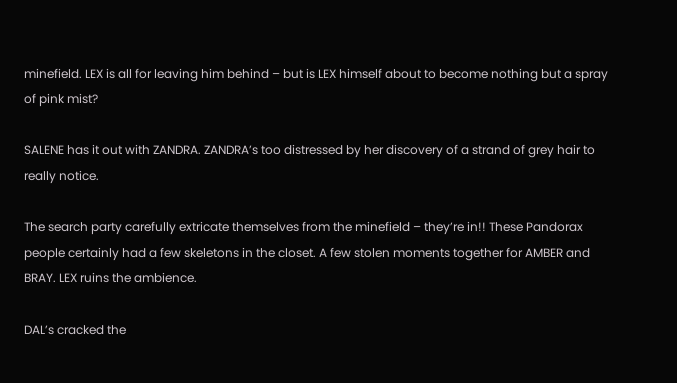minefield. LEX is all for leaving him behind – but is LEX himself about to become nothing but a spray of pink mist?

SALENE has it out with ZANDRA. ZANDRA’s too distressed by her discovery of a strand of grey hair to really notice.

The search party carefully extricate themselves from the minefield – they’re in!! These Pandorax people certainly had a few skeletons in the closet. A few stolen moments together for AMBER and BRAY. LEX ruins the ambience.

DAL’s cracked the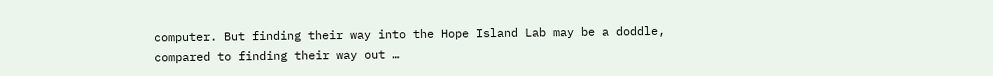computer. But finding their way into the Hope Island Lab may be a doddle, compared to finding their way out …